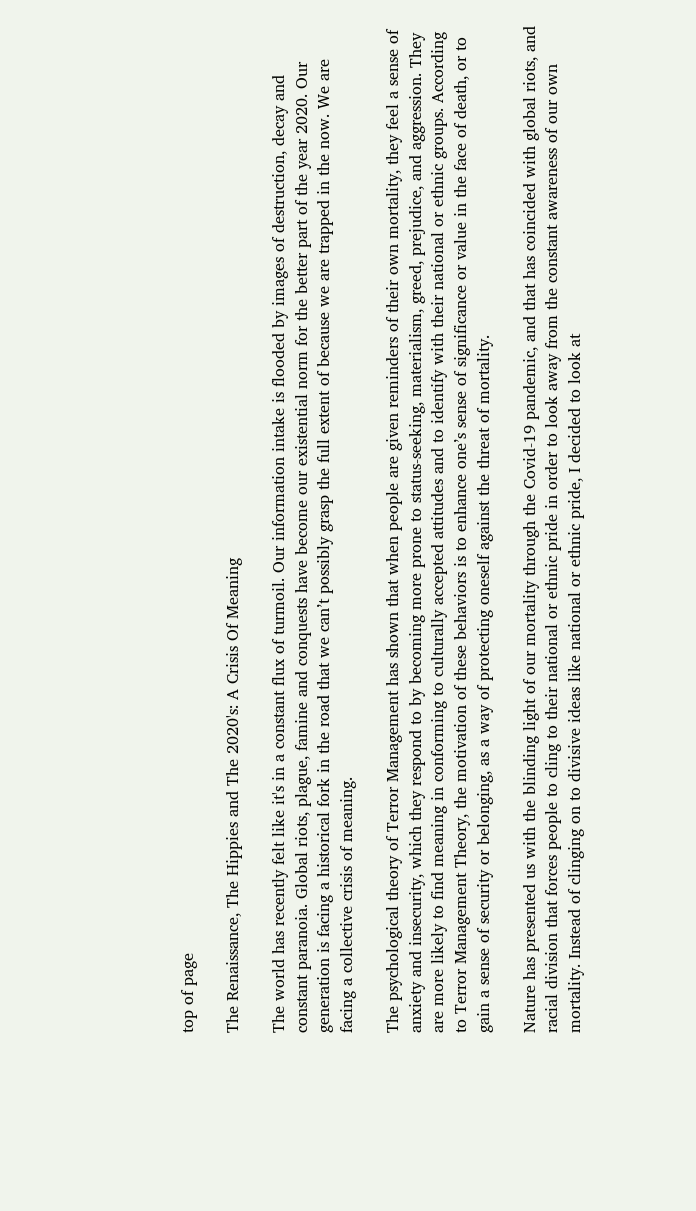top of page

The Renaissance, The Hippies and The 2020's: A Crisis Of Meaning

The world has recently felt like it's in a constant flux of turmoil. Our information intake is flooded by images of destruction, decay and constant paranoia. Global riots, plague, famine and conquests have become our existential norm for the better part of the year 2020. Our generation is facing a historical fork in the road that we can’t possibly grasp the full extent of because we are trapped in the now. We are facing a collective crisis of meaning.

The psychological theory of Terror Management has shown that when people are given reminders of their own mortality, they feel a sense of anxiety and insecurity, which they respond to by becoming more prone to status-seeking, materialism, greed, prejudice, and aggression. They are more likely to find meaning in conforming to culturally accepted attitudes and to identify with their national or ethnic groups. According to Terror Management Theory, the motivation of these behaviors is to enhance one’s sense of significance or value in the face of death, or to gain a sense of security or belonging, as a way of protecting oneself against the threat of mortality.

Nature has presented us with the blinding light of our mortality through the Covid-19 pandemic, and that has coincided with global riots, and racial division that forces people to cling to their national or ethnic pride in order to look away from the constant awareness of our own mortality. Instead of clinging on to divisive ideas like national or ethnic pride, I decided to look at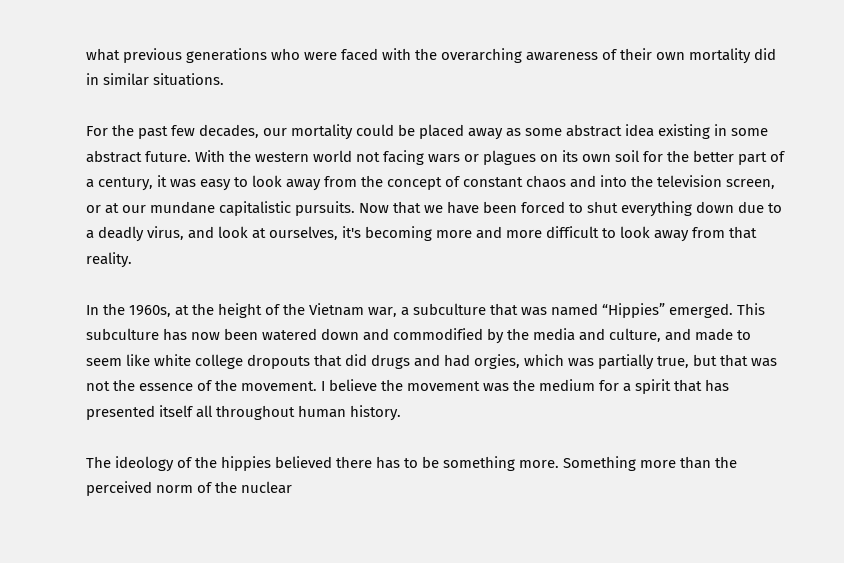what previous generations who were faced with the overarching awareness of their own mortality did in similar situations.

For the past few decades, our mortality could be placed away as some abstract idea existing in some abstract future. With the western world not facing wars or plagues on its own soil for the better part of a century, it was easy to look away from the concept of constant chaos and into the television screen, or at our mundane capitalistic pursuits. Now that we have been forced to shut everything down due to a deadly virus, and look at ourselves, it's becoming more and more difficult to look away from that reality.

In the 1960s, at the height of the Vietnam war, a subculture that was named “Hippies” emerged. This subculture has now been watered down and commodified by the media and culture, and made to seem like white college dropouts that did drugs and had orgies, which was partially true, but that was not the essence of the movement. I believe the movement was the medium for a spirit that has presented itself all throughout human history.

The ideology of the hippies believed there has to be something more. Something more than the perceived norm of the nuclear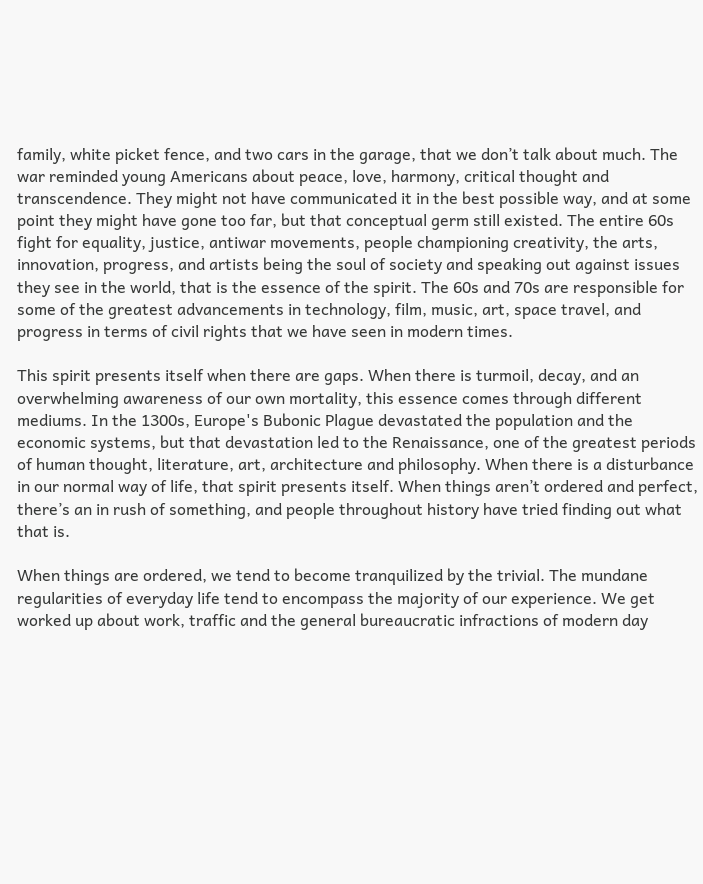family, white picket fence, and two cars in the garage, that we don’t talk about much. The war reminded young Americans about peace, love, harmony, critical thought and transcendence. They might not have communicated it in the best possible way, and at some point they might have gone too far, but that conceptual germ still existed. The entire 60s fight for equality, justice, antiwar movements, people championing creativity, the arts, innovation, progress, and artists being the soul of society and speaking out against issues they see in the world, that is the essence of the spirit. The 60s and 70s are responsible for some of the greatest advancements in technology, film, music, art, space travel, and progress in terms of civil rights that we have seen in modern times.

This spirit presents itself when there are gaps. When there is turmoil, decay, and an overwhelming awareness of our own mortality, this essence comes through different mediums. In the 1300s, Europe's Bubonic Plague devastated the population and the economic systems, but that devastation led to the Renaissance, one of the greatest periods of human thought, literature, art, architecture and philosophy. When there is a disturbance in our normal way of life, that spirit presents itself. When things aren’t ordered and perfect, there’s an in rush of something, and people throughout history have tried finding out what that is.

When things are ordered, we tend to become tranquilized by the trivial. The mundane regularities of everyday life tend to encompass the majority of our experience. We get worked up about work, traffic and the general bureaucratic infractions of modern day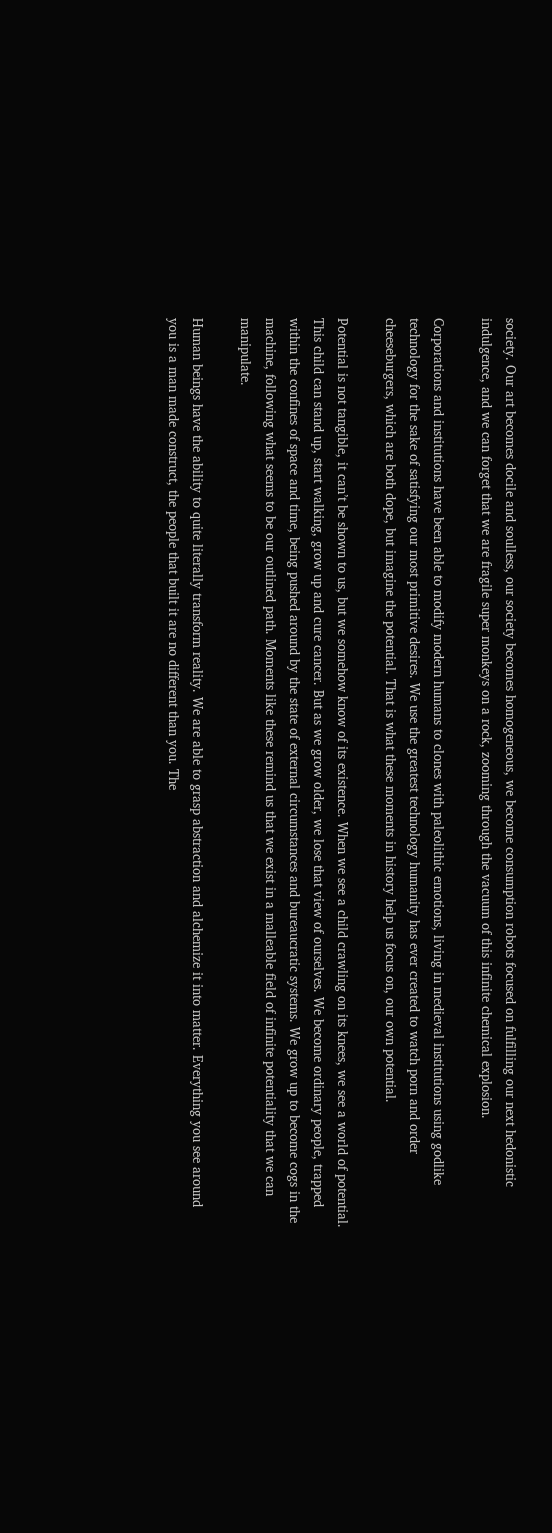society. Our art becomes docile and soulless, our society becomes homogeneous, we become consumption robots focused on fulfilling our next hedonistic indulgence, and we can forget that we are fragile super monkeys on a rock, zooming through the vacuum of this infinite chemical explosion.

Corporations and institutions have been able to modify modern humans to clones with paleolithic emotions, living in medieval institutions using godlike technology for the sake of satisfying our most primitive desires. We use the greatest technology humanity has ever created to watch porn and order cheeseburgers, which are both dope, but imagine the potential. That is what these moments in history help us focus on, our own potential.

Potential is not tangible, it can’t be shown to us, but we somehow know of its existence. When we see a child crawling on its knees, we see a world of potential. This child can stand up, start walking, grow up and cure cancer. But as we grow older, we lose that view of ourselves. We become ordinary people, trapped within the confines of space and time, being pushed around by the state of external circumstances and bureaucratic systems. We grow up to become cogs in the machine, following what seems to be our outlined path. Moments like these remind us that we exist in a malleable field of infinite potentiality that we can manipulate.

Human beings have the ability to quite literally transform reality. We are able to grasp abstraction and alchemize it into matter. Everything you see around you is a man made construct, the people that built it are no different than you. The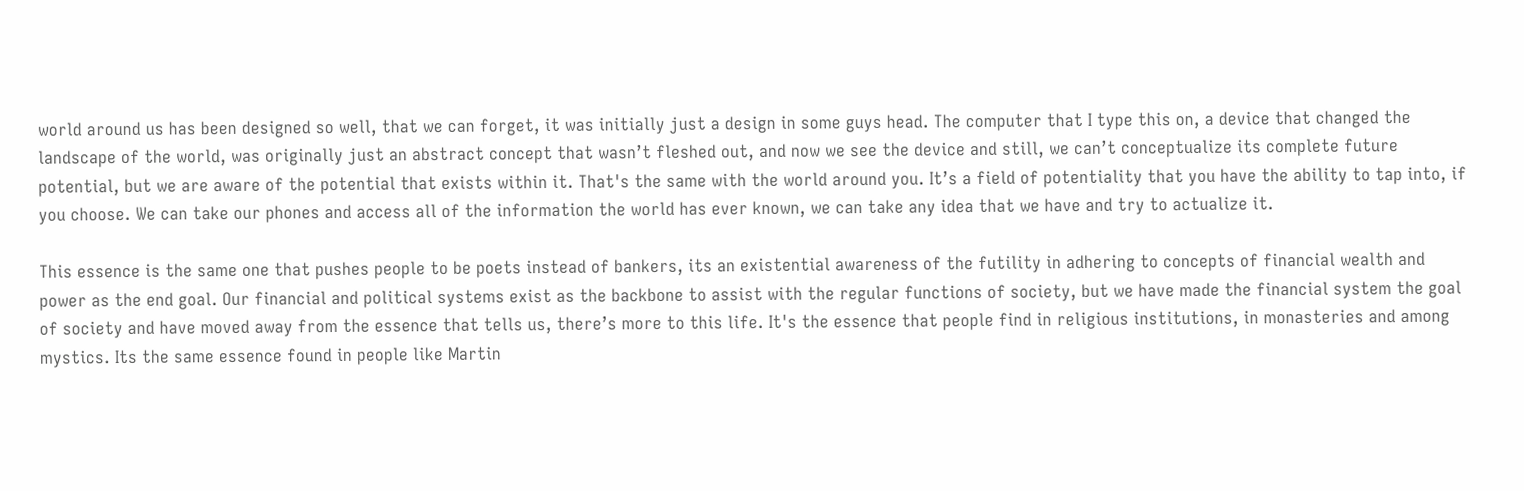world around us has been designed so well, that we can forget, it was initially just a design in some guys head. The computer that I type this on, a device that changed the landscape of the world, was originally just an abstract concept that wasn’t fleshed out, and now we see the device and still, we can’t conceptualize its complete future potential, but we are aware of the potential that exists within it. That's the same with the world around you. It’s a field of potentiality that you have the ability to tap into, if you choose. We can take our phones and access all of the information the world has ever known, we can take any idea that we have and try to actualize it.

This essence is the same one that pushes people to be poets instead of bankers, its an existential awareness of the futility in adhering to concepts of financial wealth and power as the end goal. Our financial and political systems exist as the backbone to assist with the regular functions of society, but we have made the financial system the goal of society and have moved away from the essence that tells us, there’s more to this life. It's the essence that people find in religious institutions, in monasteries and among mystics. Its the same essence found in people like Martin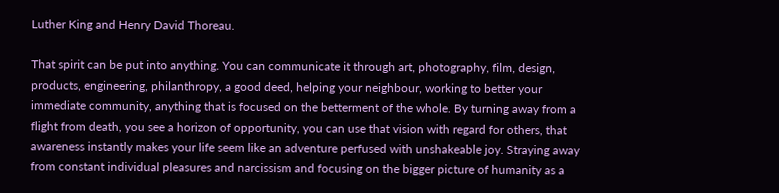Luther King and Henry David Thoreau.

That spirit can be put into anything. You can communicate it through art, photography, film, design, products, engineering, philanthropy, a good deed, helping your neighbour, working to better your immediate community, anything that is focused on the betterment of the whole. By turning away from a flight from death, you see a horizon of opportunity, you can use that vision with regard for others, that awareness instantly makes your life seem like an adventure perfused with unshakeable joy. Straying away from constant individual pleasures and narcissism and focusing on the bigger picture of humanity as a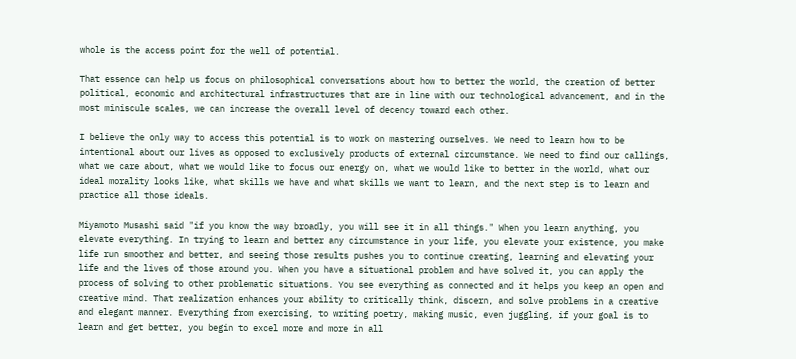whole is the access point for the well of potential.

That essence can help us focus on philosophical conversations about how to better the world, the creation of better political, economic and architectural infrastructures that are in line with our technological advancement, and in the most miniscule scales, we can increase the overall level of decency toward each other.

I believe the only way to access this potential is to work on mastering ourselves. We need to learn how to be intentional about our lives as opposed to exclusively products of external circumstance. We need to find our callings, what we care about, what we would like to focus our energy on, what we would like to better in the world, what our ideal morality looks like, what skills we have and what skills we want to learn, and the next step is to learn and practice all those ideals.

Miyamoto Musashi said "if you know the way broadly, you will see it in all things." When you learn anything, you elevate everything. In trying to learn and better any circumstance in your life, you elevate your existence, you make life run smoother and better, and seeing those results pushes you to continue creating, learning and elevating your life and the lives of those around you. When you have a situational problem and have solved it, you can apply the process of solving to other problematic situations. You see everything as connected and it helps you keep an open and creative mind. That realization enhances your ability to critically think, discern, and solve problems in a creative and elegant manner. Everything from exercising, to writing poetry, making music, even juggling, if your goal is to learn and get better, you begin to excel more and more in all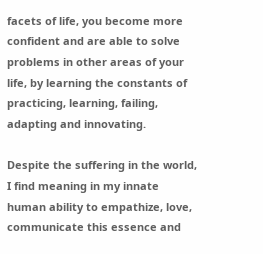facets of life, you become more confident and are able to solve problems in other areas of your life, by learning the constants of practicing, learning, failing, adapting and innovating.

Despite the suffering in the world, I find meaning in my innate human ability to empathize, love, communicate this essence and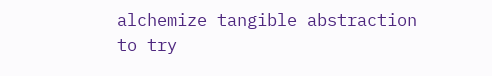alchemize tangible abstraction to try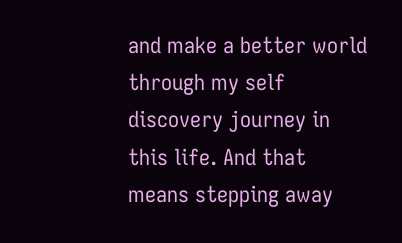and make a better world through my self discovery journey in this life. And that means stepping away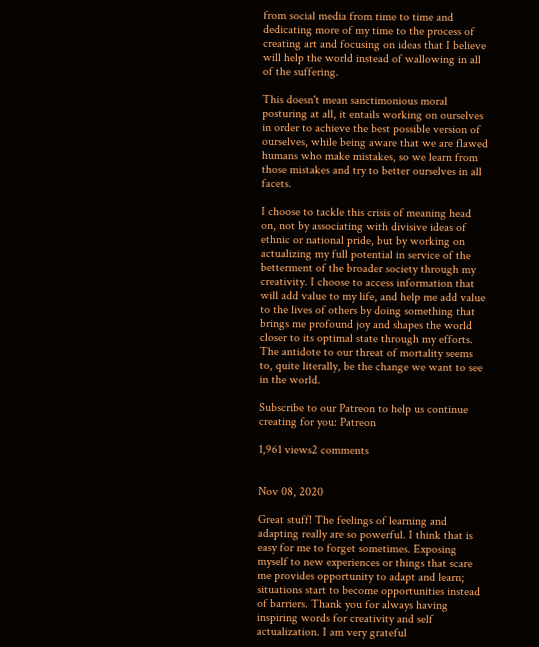from social media from time to time and dedicating more of my time to the process of creating art and focusing on ideas that I believe will help the world instead of wallowing in all of the suffering.

This doesn't mean sanctimonious moral posturing at all, it entails working on ourselves in order to achieve the best possible version of ourselves, while being aware that we are flawed humans who make mistakes, so we learn from those mistakes and try to better ourselves in all facets.

I choose to tackle this crisis of meaning head on, not by associating with divisive ideas of ethnic or national pride, but by working on actualizing my full potential in service of the betterment of the broader society through my creativity. I choose to access information that will add value to my life, and help me add value to the lives of others by doing something that brings me profound joy and shapes the world closer to its optimal state through my efforts. The antidote to our threat of mortality seems to, quite literally, be the change we want to see in the world.

Subscribe to our Patreon to help us continue creating for you: Patreon

1,961 views2 comments


Nov 08, 2020

Great stuff! The feelings of learning and adapting really are so powerful. I think that is easy for me to forget sometimes. Exposing myself to new experiences or things that scare me provides opportunity to adapt and learn; situations start to become opportunities instead of barriers. Thank you for always having inspiring words for creativity and self actualization. I am very grateful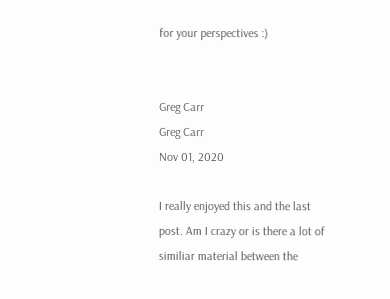for your perspectives :)


Greg Carr
Greg Carr
Nov 01, 2020

I really enjoyed this and the last post. Am I crazy or is there a lot of similiar material between the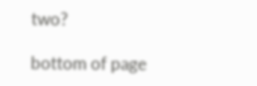two?

bottom of page